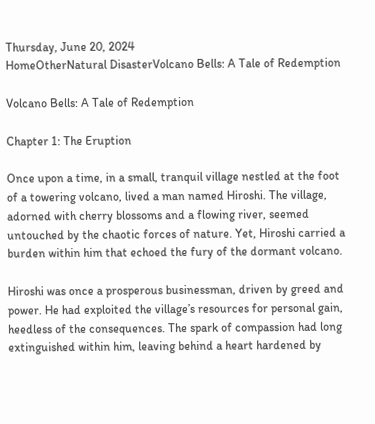Thursday, June 20, 2024
HomeOtherNatural DisasterVolcano Bells: A Tale of Redemption

Volcano Bells: A Tale of Redemption

Chapter 1: The Eruption

Once upon a time, in a small, tranquil village nestled at the foot of a towering volcano, lived a man named Hiroshi. The village, adorned with cherry blossoms and a flowing river, seemed untouched by the chaotic forces of nature. Yet, Hiroshi carried a burden within him that echoed the fury of the dormant volcano.

Hiroshi was once a prosperous businessman, driven by greed and power. He had exploited the village’s resources for personal gain, heedless of the consequences. The spark of compassion had long extinguished within him, leaving behind a heart hardened by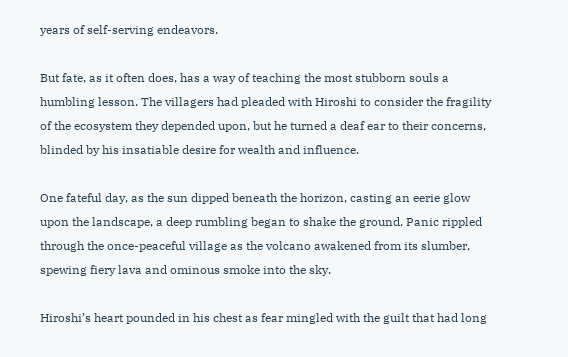years of self-serving endeavors.

But fate, as it often does, has a way of teaching the most stubborn souls a humbling lesson. The villagers had pleaded with Hiroshi to consider the fragility of the ecosystem they depended upon, but he turned a deaf ear to their concerns, blinded by his insatiable desire for wealth and influence.

One fateful day, as the sun dipped beneath the horizon, casting an eerie glow upon the landscape, a deep rumbling began to shake the ground. Panic rippled through the once-peaceful village as the volcano awakened from its slumber, spewing fiery lava and ominous smoke into the sky.

Hiroshi’s heart pounded in his chest as fear mingled with the guilt that had long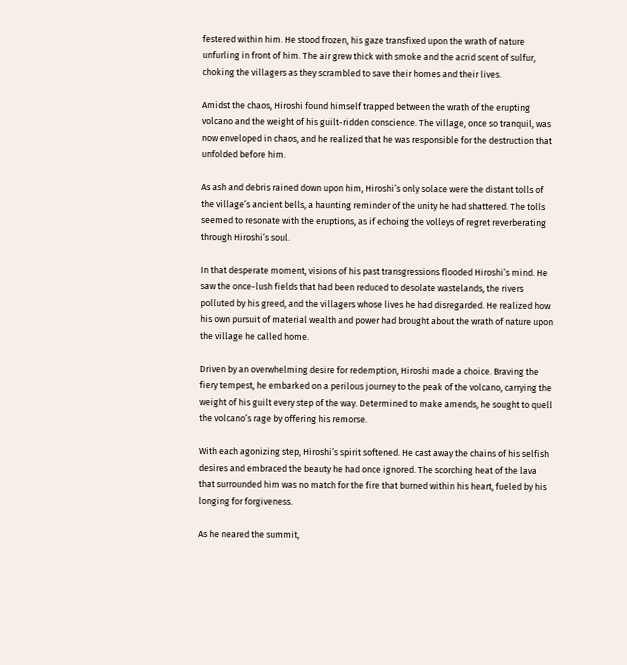festered within him. He stood frozen, his gaze transfixed upon the wrath of nature unfurling in front of him. The air grew thick with smoke and the acrid scent of sulfur, choking the villagers as they scrambled to save their homes and their lives.

Amidst the chaos, Hiroshi found himself trapped between the wrath of the erupting volcano and the weight of his guilt-ridden conscience. The village, once so tranquil, was now enveloped in chaos, and he realized that he was responsible for the destruction that unfolded before him.

As ash and debris rained down upon him, Hiroshi’s only solace were the distant tolls of the village’s ancient bells, a haunting reminder of the unity he had shattered. The tolls seemed to resonate with the eruptions, as if echoing the volleys of regret reverberating through Hiroshi’s soul.

In that desperate moment, visions of his past transgressions flooded Hiroshi’s mind. He saw the once-lush fields that had been reduced to desolate wastelands, the rivers polluted by his greed, and the villagers whose lives he had disregarded. He realized how his own pursuit of material wealth and power had brought about the wrath of nature upon the village he called home.

Driven by an overwhelming desire for redemption, Hiroshi made a choice. Braving the fiery tempest, he embarked on a perilous journey to the peak of the volcano, carrying the weight of his guilt every step of the way. Determined to make amends, he sought to quell the volcano’s rage by offering his remorse.

With each agonizing step, Hiroshi’s spirit softened. He cast away the chains of his selfish desires and embraced the beauty he had once ignored. The scorching heat of the lava that surrounded him was no match for the fire that burned within his heart, fueled by his longing for forgiveness.

As he neared the summit,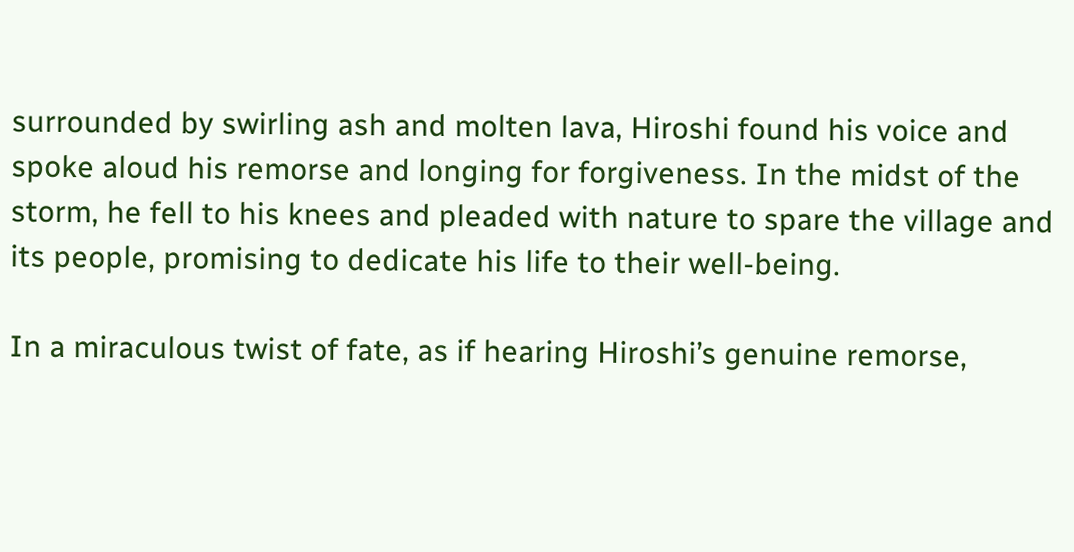surrounded by swirling ash and molten lava, Hiroshi found his voice and spoke aloud his remorse and longing for forgiveness. In the midst of the storm, he fell to his knees and pleaded with nature to spare the village and its people, promising to dedicate his life to their well-being.

In a miraculous twist of fate, as if hearing Hiroshi’s genuine remorse,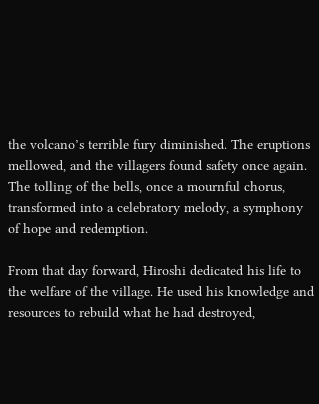the volcano’s terrible fury diminished. The eruptions mellowed, and the villagers found safety once again. The tolling of the bells, once a mournful chorus, transformed into a celebratory melody, a symphony of hope and redemption.

From that day forward, Hiroshi dedicated his life to the welfare of the village. He used his knowledge and resources to rebuild what he had destroyed,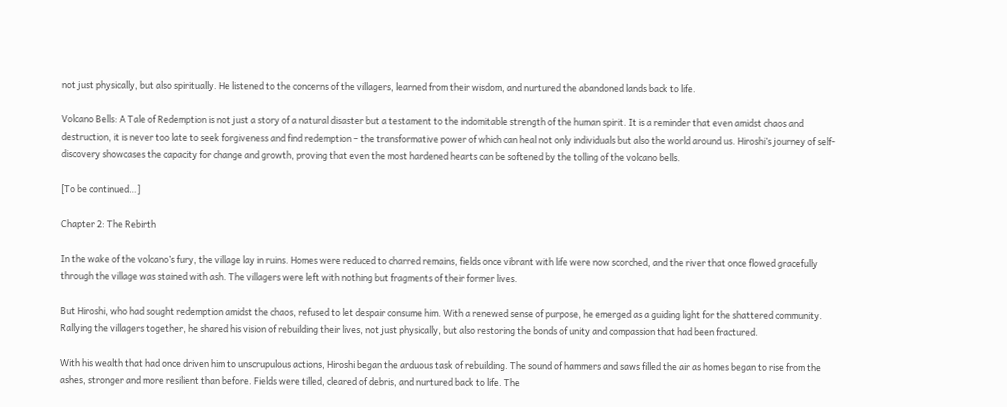not just physically, but also spiritually. He listened to the concerns of the villagers, learned from their wisdom, and nurtured the abandoned lands back to life.

Volcano Bells: A Tale of Redemption is not just a story of a natural disaster but a testament to the indomitable strength of the human spirit. It is a reminder that even amidst chaos and destruction, it is never too late to seek forgiveness and find redemption – the transformative power of which can heal not only individuals but also the world around us. Hiroshi’s journey of self-discovery showcases the capacity for change and growth, proving that even the most hardened hearts can be softened by the tolling of the volcano bells.

[To be continued…]

Chapter 2: The Rebirth

In the wake of the volcano’s fury, the village lay in ruins. Homes were reduced to charred remains, fields once vibrant with life were now scorched, and the river that once flowed gracefully through the village was stained with ash. The villagers were left with nothing but fragments of their former lives.

But Hiroshi, who had sought redemption amidst the chaos, refused to let despair consume him. With a renewed sense of purpose, he emerged as a guiding light for the shattered community. Rallying the villagers together, he shared his vision of rebuilding their lives, not just physically, but also restoring the bonds of unity and compassion that had been fractured.

With his wealth that had once driven him to unscrupulous actions, Hiroshi began the arduous task of rebuilding. The sound of hammers and saws filled the air as homes began to rise from the ashes, stronger and more resilient than before. Fields were tilled, cleared of debris, and nurtured back to life. The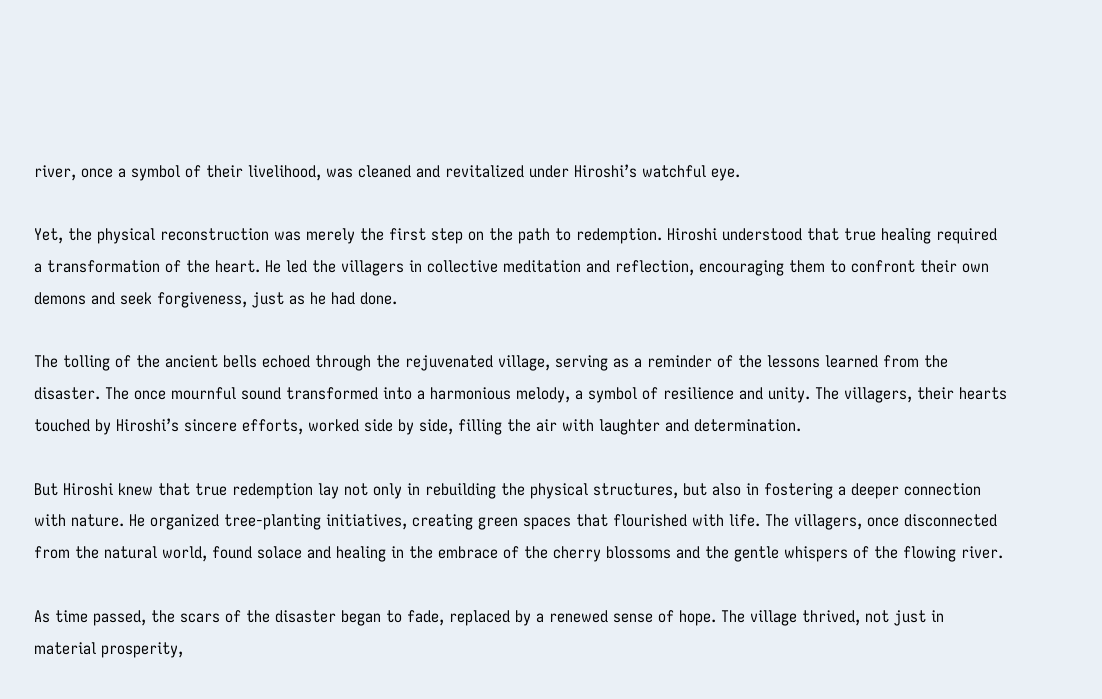river, once a symbol of their livelihood, was cleaned and revitalized under Hiroshi’s watchful eye.

Yet, the physical reconstruction was merely the first step on the path to redemption. Hiroshi understood that true healing required a transformation of the heart. He led the villagers in collective meditation and reflection, encouraging them to confront their own demons and seek forgiveness, just as he had done.

The tolling of the ancient bells echoed through the rejuvenated village, serving as a reminder of the lessons learned from the disaster. The once mournful sound transformed into a harmonious melody, a symbol of resilience and unity. The villagers, their hearts touched by Hiroshi’s sincere efforts, worked side by side, filling the air with laughter and determination.

But Hiroshi knew that true redemption lay not only in rebuilding the physical structures, but also in fostering a deeper connection with nature. He organized tree-planting initiatives, creating green spaces that flourished with life. The villagers, once disconnected from the natural world, found solace and healing in the embrace of the cherry blossoms and the gentle whispers of the flowing river.

As time passed, the scars of the disaster began to fade, replaced by a renewed sense of hope. The village thrived, not just in material prosperity,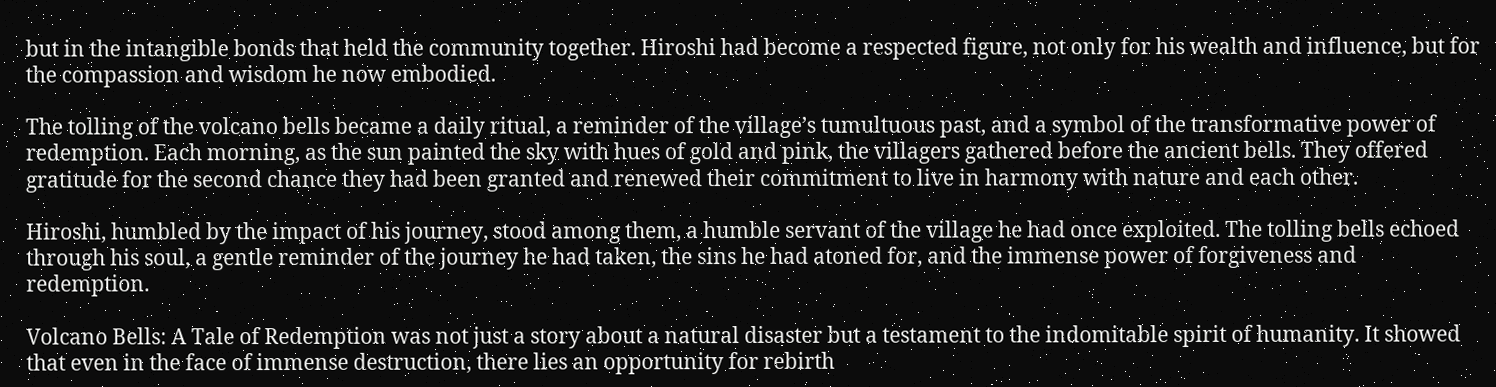but in the intangible bonds that held the community together. Hiroshi had become a respected figure, not only for his wealth and influence, but for the compassion and wisdom he now embodied.

The tolling of the volcano bells became a daily ritual, a reminder of the village’s tumultuous past, and a symbol of the transformative power of redemption. Each morning, as the sun painted the sky with hues of gold and pink, the villagers gathered before the ancient bells. They offered gratitude for the second chance they had been granted and renewed their commitment to live in harmony with nature and each other.

Hiroshi, humbled by the impact of his journey, stood among them, a humble servant of the village he had once exploited. The tolling bells echoed through his soul, a gentle reminder of the journey he had taken, the sins he had atoned for, and the immense power of forgiveness and redemption.

Volcano Bells: A Tale of Redemption was not just a story about a natural disaster but a testament to the indomitable spirit of humanity. It showed that even in the face of immense destruction, there lies an opportunity for rebirth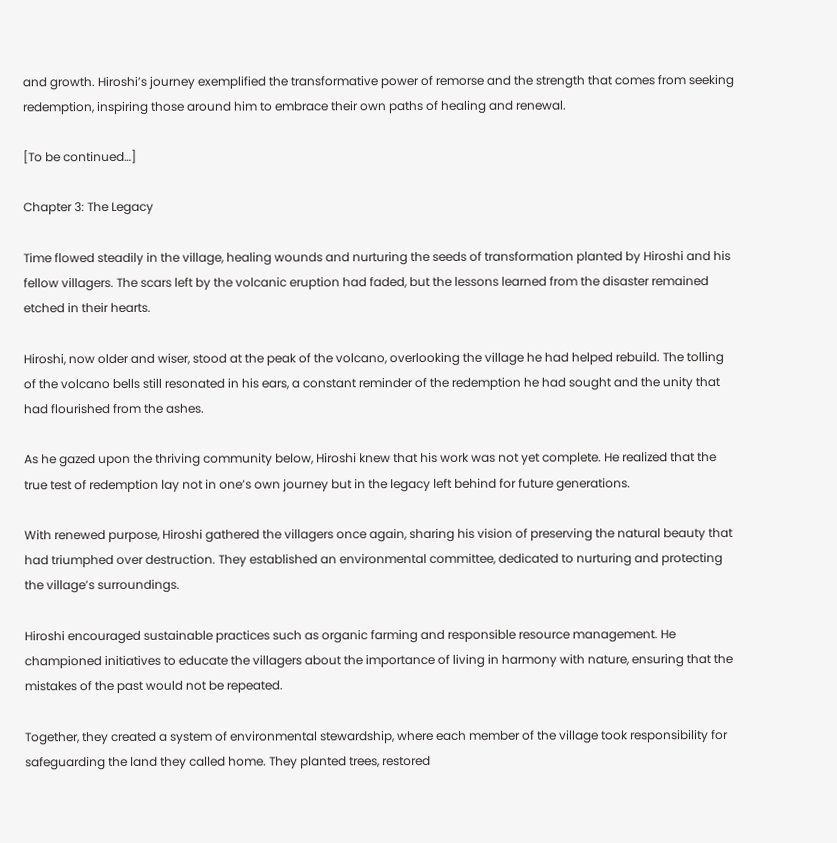and growth. Hiroshi’s journey exemplified the transformative power of remorse and the strength that comes from seeking redemption, inspiring those around him to embrace their own paths of healing and renewal.

[To be continued…]

Chapter 3: The Legacy

Time flowed steadily in the village, healing wounds and nurturing the seeds of transformation planted by Hiroshi and his fellow villagers. The scars left by the volcanic eruption had faded, but the lessons learned from the disaster remained etched in their hearts.

Hiroshi, now older and wiser, stood at the peak of the volcano, overlooking the village he had helped rebuild. The tolling of the volcano bells still resonated in his ears, a constant reminder of the redemption he had sought and the unity that had flourished from the ashes.

As he gazed upon the thriving community below, Hiroshi knew that his work was not yet complete. He realized that the true test of redemption lay not in one’s own journey but in the legacy left behind for future generations.

With renewed purpose, Hiroshi gathered the villagers once again, sharing his vision of preserving the natural beauty that had triumphed over destruction. They established an environmental committee, dedicated to nurturing and protecting the village’s surroundings.

Hiroshi encouraged sustainable practices such as organic farming and responsible resource management. He championed initiatives to educate the villagers about the importance of living in harmony with nature, ensuring that the mistakes of the past would not be repeated.

Together, they created a system of environmental stewardship, where each member of the village took responsibility for safeguarding the land they called home. They planted trees, restored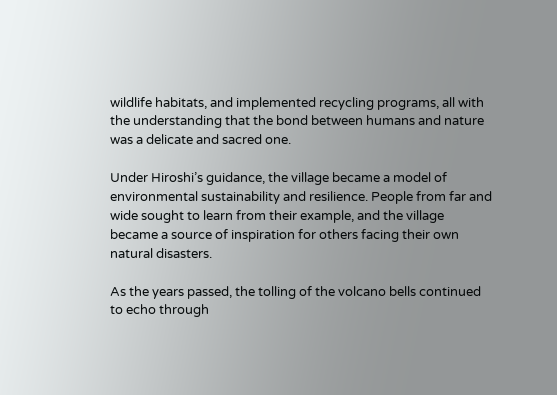wildlife habitats, and implemented recycling programs, all with the understanding that the bond between humans and nature was a delicate and sacred one.

Under Hiroshi’s guidance, the village became a model of environmental sustainability and resilience. People from far and wide sought to learn from their example, and the village became a source of inspiration for others facing their own natural disasters.

As the years passed, the tolling of the volcano bells continued to echo through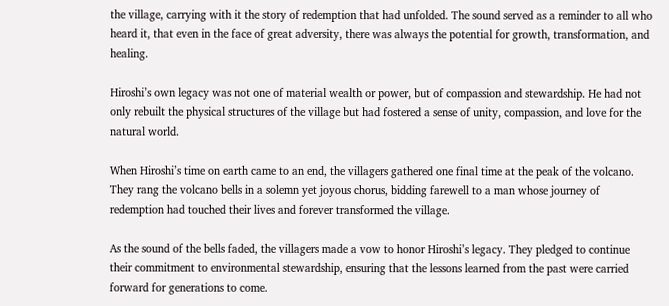the village, carrying with it the story of redemption that had unfolded. The sound served as a reminder to all who heard it, that even in the face of great adversity, there was always the potential for growth, transformation, and healing.

Hiroshi’s own legacy was not one of material wealth or power, but of compassion and stewardship. He had not only rebuilt the physical structures of the village but had fostered a sense of unity, compassion, and love for the natural world.

When Hiroshi’s time on earth came to an end, the villagers gathered one final time at the peak of the volcano. They rang the volcano bells in a solemn yet joyous chorus, bidding farewell to a man whose journey of redemption had touched their lives and forever transformed the village.

As the sound of the bells faded, the villagers made a vow to honor Hiroshi’s legacy. They pledged to continue their commitment to environmental stewardship, ensuring that the lessons learned from the past were carried forward for generations to come.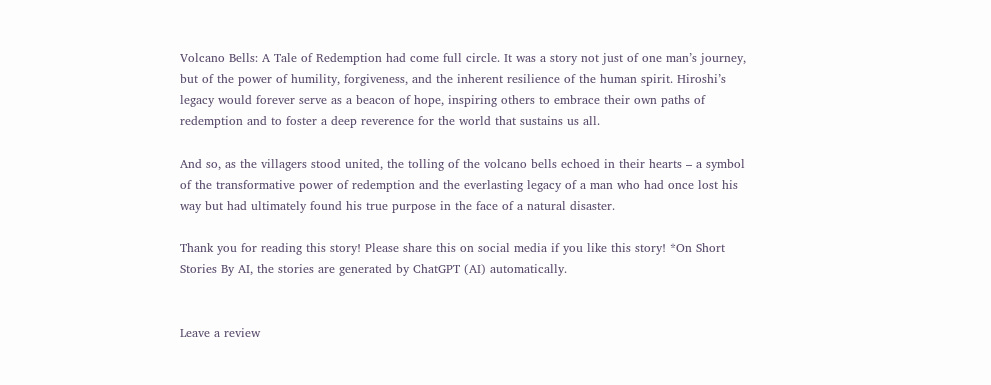Volcano Bells: A Tale of Redemption had come full circle. It was a story not just of one man’s journey, but of the power of humility, forgiveness, and the inherent resilience of the human spirit. Hiroshi’s legacy would forever serve as a beacon of hope, inspiring others to embrace their own paths of redemption and to foster a deep reverence for the world that sustains us all.

And so, as the villagers stood united, the tolling of the volcano bells echoed in their hearts – a symbol of the transformative power of redemption and the everlasting legacy of a man who had once lost his way but had ultimately found his true purpose in the face of a natural disaster.

Thank you for reading this story! Please share this on social media if you like this story! *On Short Stories By AI, the stories are generated by ChatGPT (AI) automatically.


Leave a review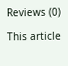Reviews (0)

This article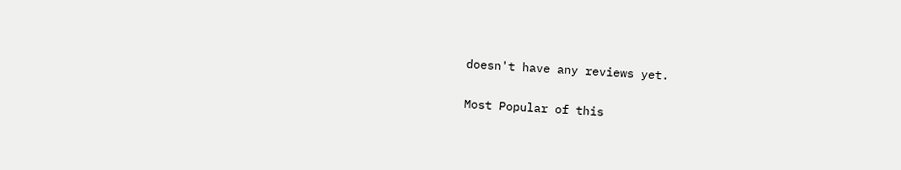doesn't have any reviews yet.

Most Popular of this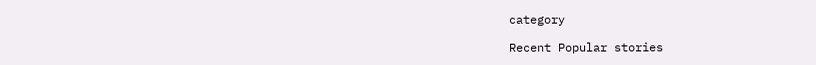category

Recent Popular stories